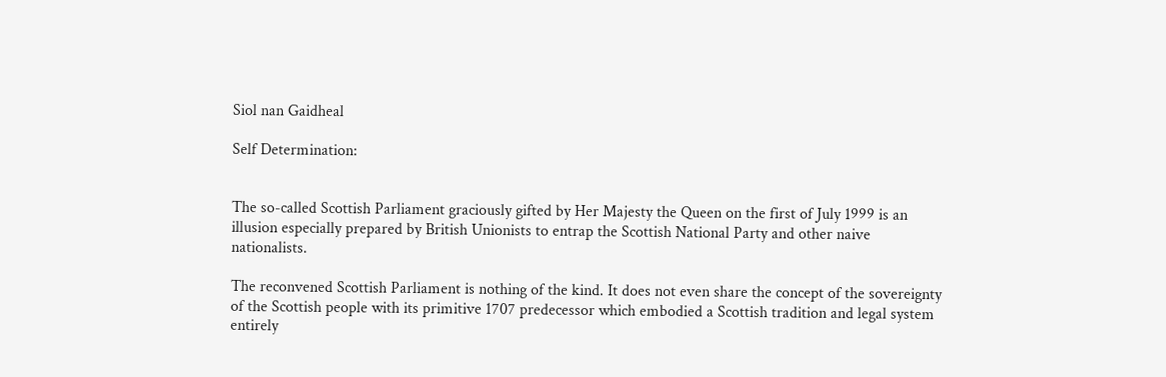Siol nan Gaidheal

Self Determination:


The so-called Scottish Parliament graciously gifted by Her Majesty the Queen on the first of July 1999 is an illusion especially prepared by British Unionists to entrap the Scottish National Party and other naive nationalists.

The reconvened Scottish Parliament is nothing of the kind. It does not even share the concept of the sovereignty of the Scottish people with its primitive 1707 predecessor which embodied a Scottish tradition and legal system entirely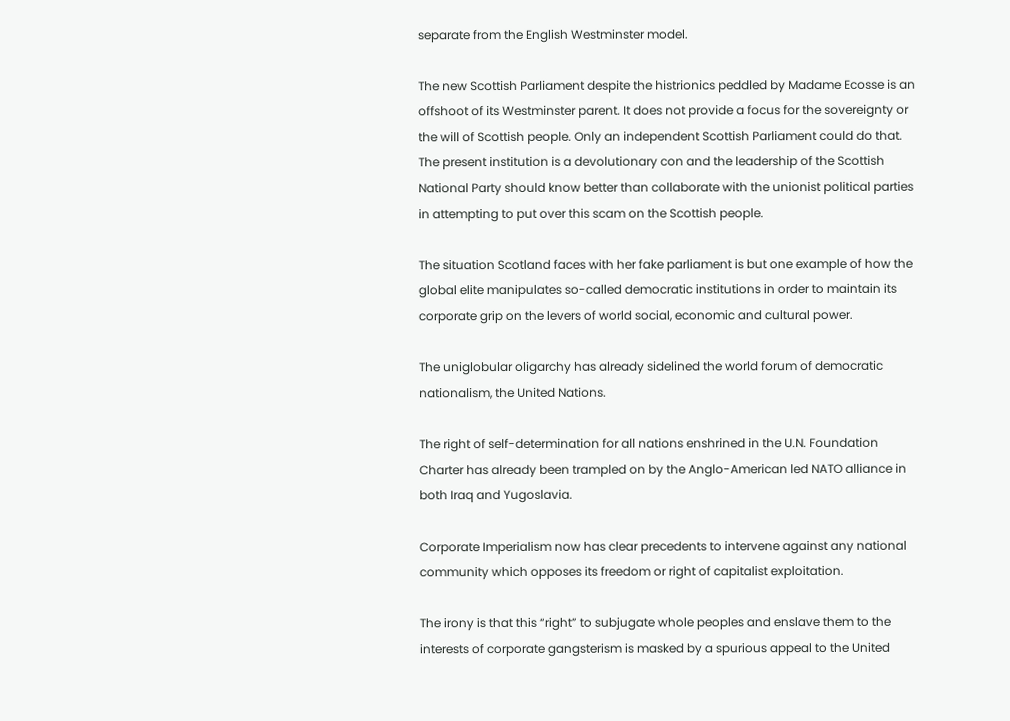separate from the English Westminster model.

The new Scottish Parliament despite the histrionics peddled by Madame Ecosse is an offshoot of its Westminster parent. It does not provide a focus for the sovereignty or the will of Scottish people. Only an independent Scottish Parliament could do that. The present institution is a devolutionary con and the leadership of the Scottish National Party should know better than collaborate with the unionist political parties in attempting to put over this scam on the Scottish people.

The situation Scotland faces with her fake parliament is but one example of how the global elite manipulates so-called democratic institutions in order to maintain its corporate grip on the levers of world social, economic and cultural power.

The uniglobular oligarchy has already sidelined the world forum of democratic nationalism, the United Nations.

The right of self-determination for all nations enshrined in the U.N. Foundation Charter has already been trampled on by the Anglo-American led NATO alliance in both Iraq and Yugoslavia.

Corporate Imperialism now has clear precedents to intervene against any national community which opposes its freedom or right of capitalist exploitation.

The irony is that this “right” to subjugate whole peoples and enslave them to the interests of corporate gangsterism is masked by a spurious appeal to the United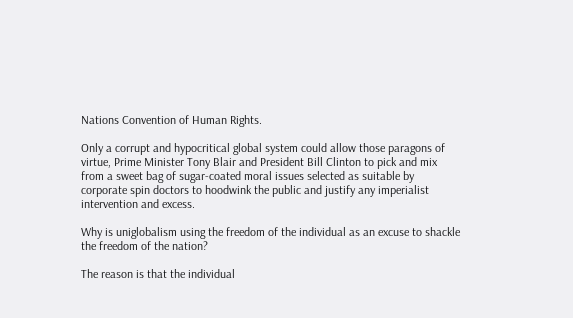Nations Convention of Human Rights.

Only a corrupt and hypocritical global system could allow those paragons of virtue, Prime Minister Tony Blair and President Bill Clinton to pick and mix from a sweet bag of sugar-coated moral issues selected as suitable by corporate spin doctors to hoodwink the public and justify any imperialist intervention and excess.

Why is uniglobalism using the freedom of the individual as an excuse to shackle the freedom of the nation?

The reason is that the individual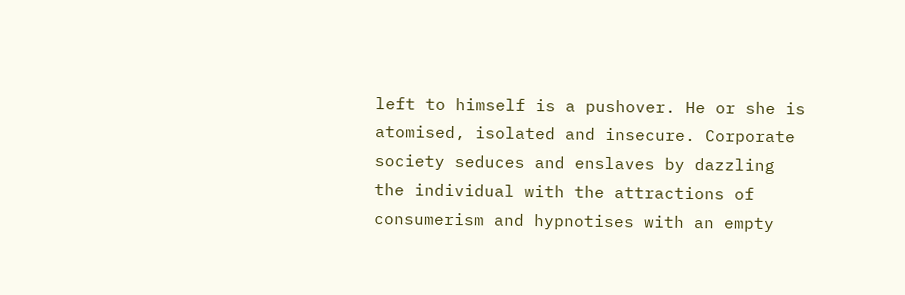left to himself is a pushover. He or she is atomised, isolated and insecure. Corporate society seduces and enslaves by dazzling the individual with the attractions of consumerism and hypnotises with an empty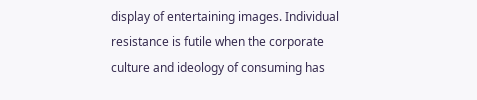display of entertaining images. Individual resistance is futile when the corporate culture and ideology of consuming has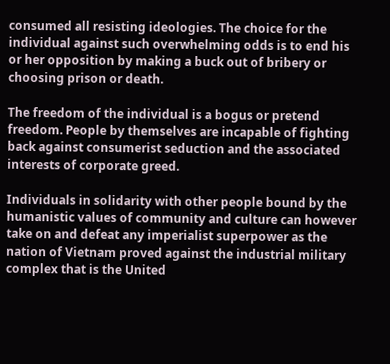consumed all resisting ideologies. The choice for the individual against such overwhelming odds is to end his or her opposition by making a buck out of bribery or choosing prison or death.

The freedom of the individual is a bogus or pretend freedom. People by themselves are incapable of fighting back against consumerist seduction and the associated interests of corporate greed.

Individuals in solidarity with other people bound by the humanistic values of community and culture can however take on and defeat any imperialist superpower as the nation of Vietnam proved against the industrial military complex that is the United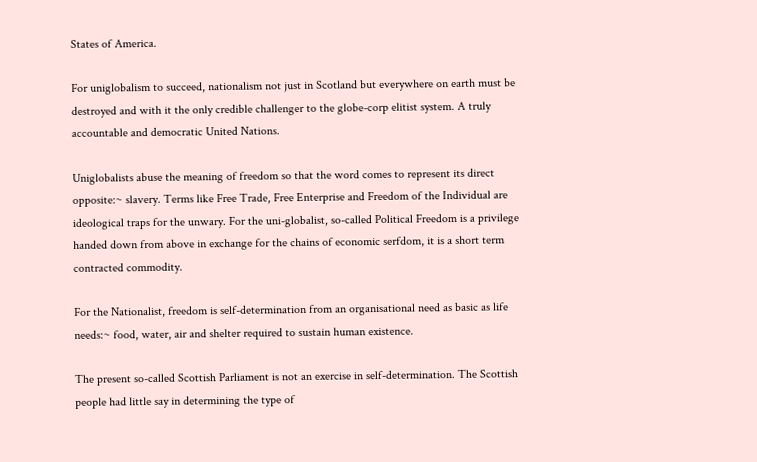States of America.

For uniglobalism to succeed, nationalism not just in Scotland but everywhere on earth must be destroyed and with it the only credible challenger to the globe-corp elitist system. A truly accountable and democratic United Nations.

Uniglobalists abuse the meaning of freedom so that the word comes to represent its direct opposite:~ slavery. Terms like Free Trade, Free Enterprise and Freedom of the Individual are ideological traps for the unwary. For the uni-globalist, so-called Political Freedom is a privilege handed down from above in exchange for the chains of economic serfdom, it is a short term contracted commodity.

For the Nationalist, freedom is self-determination from an organisational need as basic as life needs:~ food, water, air and shelter required to sustain human existence.

The present so-called Scottish Parliament is not an exercise in self-determination. The Scottish people had little say in determining the type of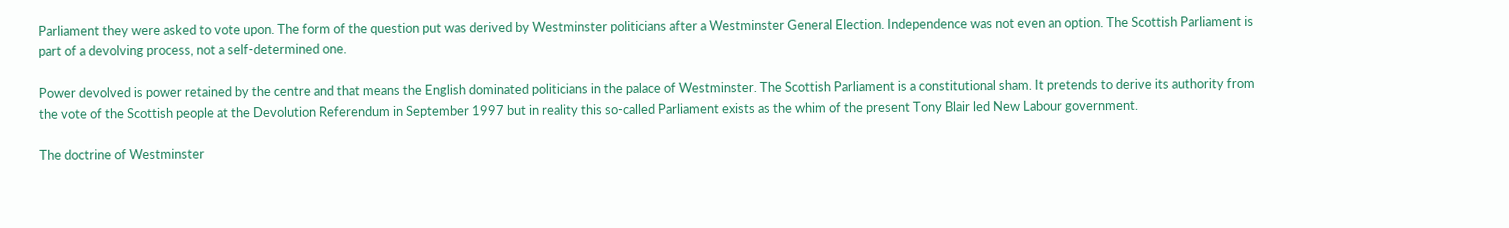Parliament they were asked to vote upon. The form of the question put was derived by Westminster politicians after a Westminster General Election. Independence was not even an option. The Scottish Parliament is part of a devolving process, not a self-determined one.

Power devolved is power retained by the centre and that means the English dominated politicians in the palace of Westminster. The Scottish Parliament is a constitutional sham. It pretends to derive its authority from the vote of the Scottish people at the Devolution Referendum in September 1997 but in reality this so-called Parliament exists as the whim of the present Tony Blair led New Labour government.

The doctrine of Westminster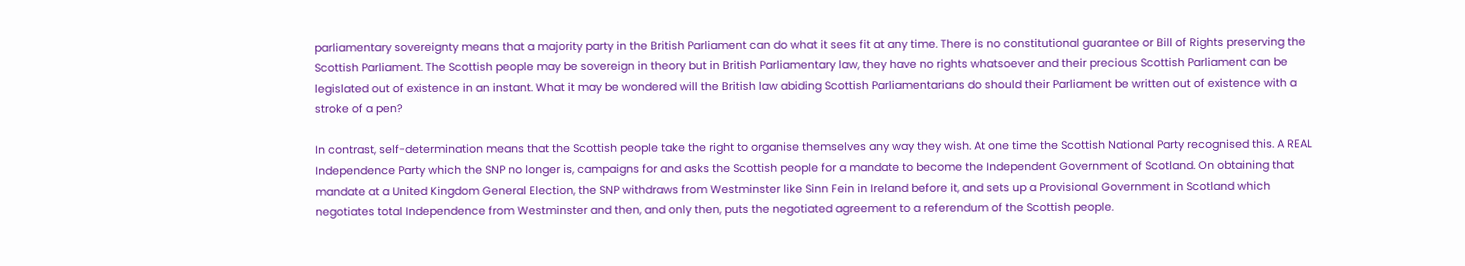parliamentary sovereignty means that a majority party in the British Parliament can do what it sees fit at any time. There is no constitutional guarantee or Bill of Rights preserving the Scottish Parliament. The Scottish people may be sovereign in theory but in British Parliamentary law, they have no rights whatsoever and their precious Scottish Parliament can be legislated out of existence in an instant. What it may be wondered will the British law abiding Scottish Parliamentarians do should their Parliament be written out of existence with a stroke of a pen?

In contrast, self-determination means that the Scottish people take the right to organise themselves any way they wish. At one time the Scottish National Party recognised this. A REAL Independence Party which the SNP no longer is, campaigns for and asks the Scottish people for a mandate to become the Independent Government of Scotland. On obtaining that mandate at a United Kingdom General Election, the SNP withdraws from Westminster like Sinn Fein in Ireland before it, and sets up a Provisional Government in Scotland which negotiates total Independence from Westminster and then, and only then, puts the negotiated agreement to a referendum of the Scottish people.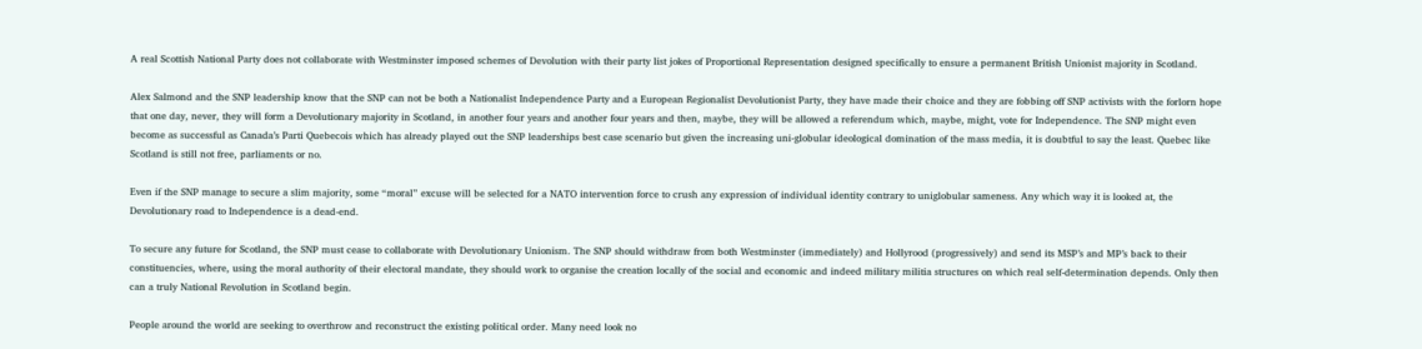A real Scottish National Party does not collaborate with Westminster imposed schemes of Devolution with their party list jokes of Proportional Representation designed specifically to ensure a permanent British Unionist majority in Scotland.

Alex Salmond and the SNP leadership know that the SNP can not be both a Nationalist Independence Party and a European Regionalist Devolutionist Party, they have made their choice and they are fobbing off SNP activists with the forlorn hope that one day, never, they will form a Devolutionary majority in Scotland, in another four years and another four years and then, maybe, they will be allowed a referendum which, maybe, might, vote for Independence. The SNP might even become as successful as Canada’s Parti Quebecois which has already played out the SNP leaderships best case scenario but given the increasing uni-globular ideological domination of the mass media, it is doubtful to say the least. Quebec like Scotland is still not free, parliaments or no.

Even if the SNP manage to secure a slim majority, some “moral” excuse will be selected for a NATO intervention force to crush any expression of individual identity contrary to uniglobular sameness. Any which way it is looked at, the Devolutionary road to Independence is a dead-end.

To secure any future for Scotland, the SNP must cease to collaborate with Devolutionary Unionism. The SNP should withdraw from both Westminster (immediately) and Hollyrood (progressively) and send its MSP’s and MP’s back to their constituencies, where, using the moral authority of their electoral mandate, they should work to organise the creation locally of the social and economic and indeed military militia structures on which real self-determination depends. Only then can a truly National Revolution in Scotland begin.

People around the world are seeking to overthrow and reconstruct the existing political order. Many need look no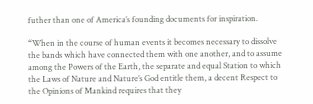futher than one of America’s founding documents for inspiration.

“When in the course of human events it becomes necessary to dissolve the bands which have connected them with one another, and to assume among the Powers of the Earth, the separate and equal Station to which the Laws of Nature and Nature’s God entitle them, a decent Respect to the Opinions of Mankind requires that they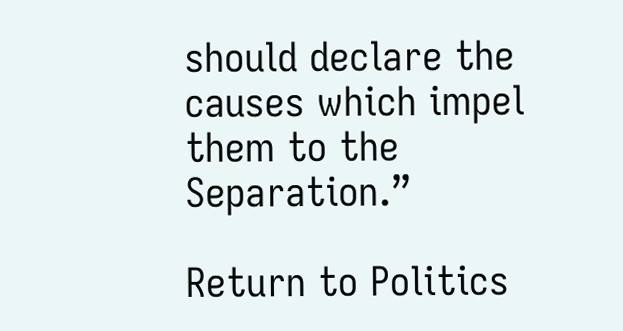should declare the causes which impel them to the Separation.”

Return to Politics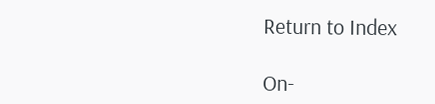Return to Index

On-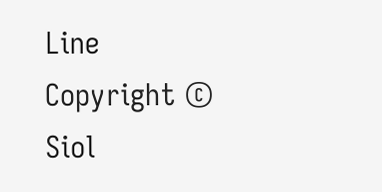Line Copyright © Siol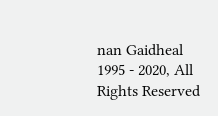nan Gaidheal 1995 - 2020, All Rights Reserved